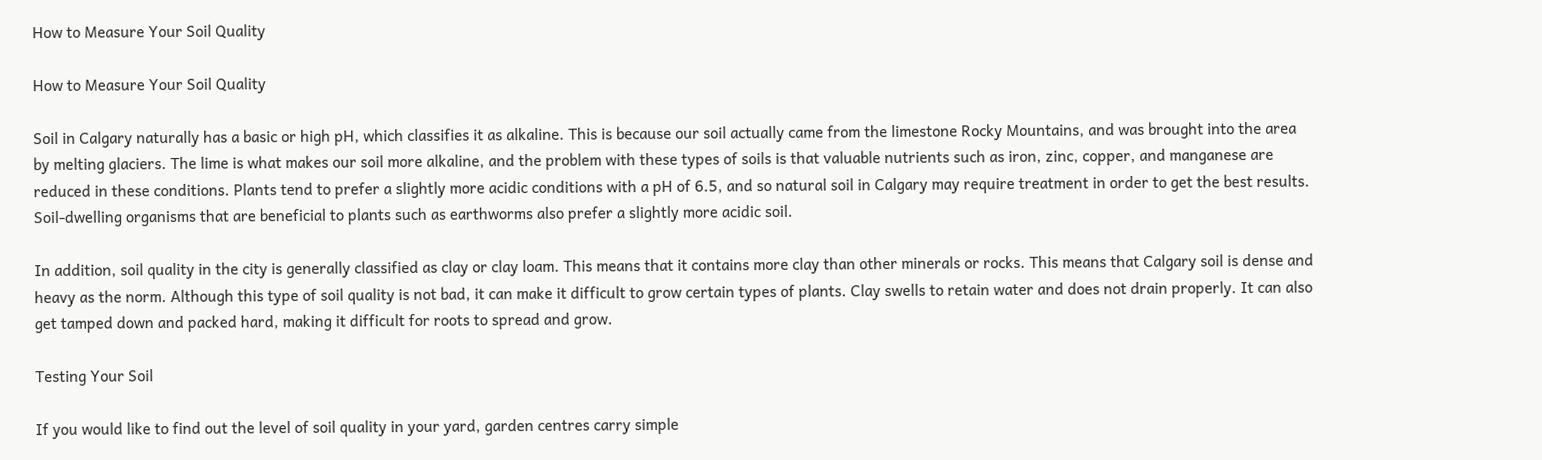How to Measure Your Soil Quality

How to Measure Your Soil Quality

Soil in Calgary naturally has a basic or high pH, which classifies it as alkaline. This is because our soil actually came from the limestone Rocky Mountains, and was brought into the area by melting glaciers. The lime is what makes our soil more alkaline, and the problem with these types of soils is that valuable nutrients such as iron, zinc, copper, and manganese are reduced in these conditions. Plants tend to prefer a slightly more acidic conditions with a pH of 6.5, and so natural soil in Calgary may require treatment in order to get the best results. Soil-dwelling organisms that are beneficial to plants such as earthworms also prefer a slightly more acidic soil.

In addition, soil quality in the city is generally classified as clay or clay loam. This means that it contains more clay than other minerals or rocks. This means that Calgary soil is dense and heavy as the norm. Although this type of soil quality is not bad, it can make it difficult to grow certain types of plants. Clay swells to retain water and does not drain properly. It can also get tamped down and packed hard, making it difficult for roots to spread and grow.

Testing Your Soil

If you would like to find out the level of soil quality in your yard, garden centres carry simple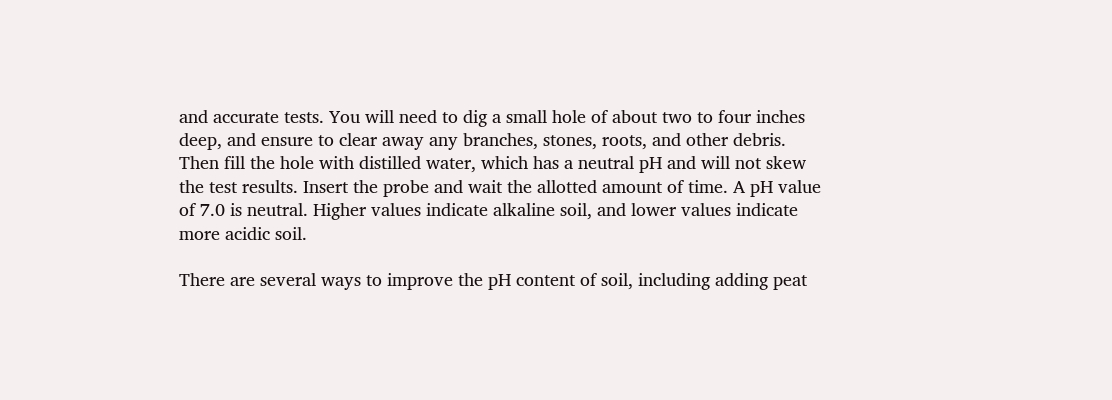and accurate tests. You will need to dig a small hole of about two to four inches deep, and ensure to clear away any branches, stones, roots, and other debris. Then fill the hole with distilled water, which has a neutral pH and will not skew the test results. Insert the probe and wait the allotted amount of time. A pH value of 7.0 is neutral. Higher values indicate alkaline soil, and lower values indicate more acidic soil.

There are several ways to improve the pH content of soil, including adding peat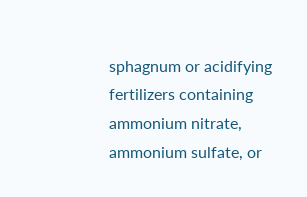sphagnum or acidifying fertilizers containing ammonium nitrate, ammonium sulfate, or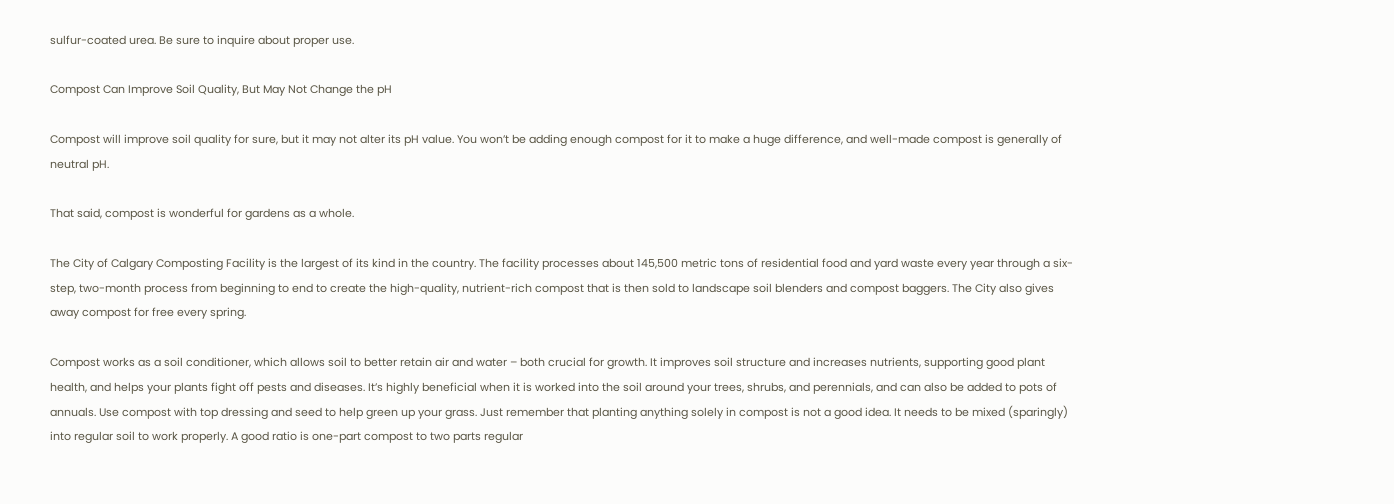sulfur-coated urea. Be sure to inquire about proper use.

Compost Can Improve Soil Quality, But May Not Change the pH

Compost will improve soil quality for sure, but it may not alter its pH value. You won’t be adding enough compost for it to make a huge difference, and well-made compost is generally of neutral pH.

That said, compost is wonderful for gardens as a whole.

The City of Calgary Composting Facility is the largest of its kind in the country. The facility processes about 145,500 metric tons of residential food and yard waste every year through a six-step, two-month process from beginning to end to create the high-quality, nutrient-rich compost that is then sold to landscape soil blenders and compost baggers. The City also gives away compost for free every spring.

Compost works as a soil conditioner, which allows soil to better retain air and water – both crucial for growth. It improves soil structure and increases nutrients, supporting good plant health, and helps your plants fight off pests and diseases. It’s highly beneficial when it is worked into the soil around your trees, shrubs, and perennials, and can also be added to pots of annuals. Use compost with top dressing and seed to help green up your grass. Just remember that planting anything solely in compost is not a good idea. It needs to be mixed (sparingly) into regular soil to work properly. A good ratio is one-part compost to two parts regular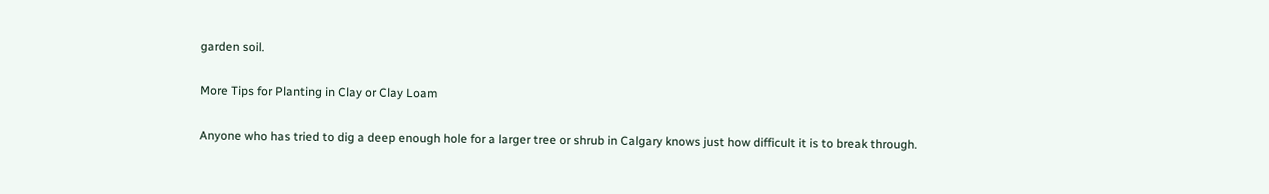garden soil.

More Tips for Planting in Clay or Clay Loam

Anyone who has tried to dig a deep enough hole for a larger tree or shrub in Calgary knows just how difficult it is to break through.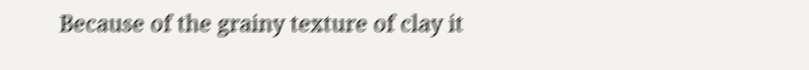Because of the grainy texture of clay it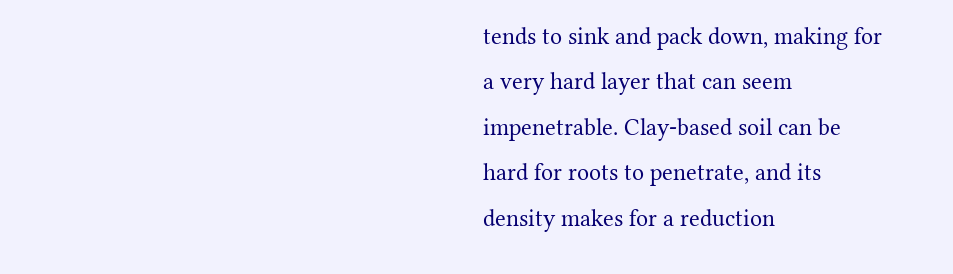tends to sink and pack down, making for a very hard layer that can seem impenetrable. Clay-based soil can be hard for roots to penetrate, and its density makes for a reduction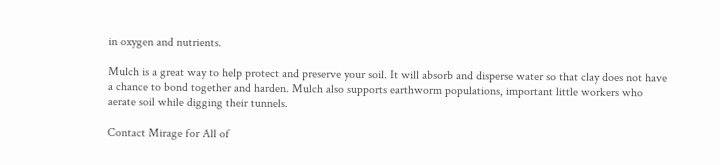in oxygen and nutrients.

Mulch is a great way to help protect and preserve your soil. It will absorb and disperse water so that clay does not have a chance to bond together and harden. Mulch also supports earthworm populations, important little workers who aerate soil while digging their tunnels.

Contact Mirage for All of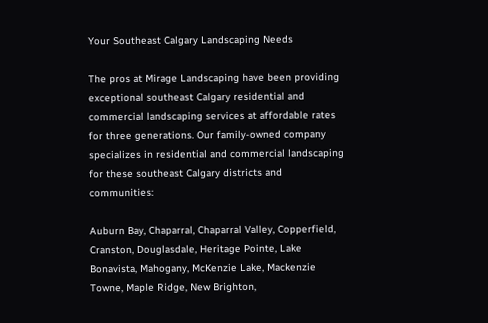Your Southeast Calgary Landscaping Needs

The pros at Mirage Landscaping have been providing exceptional southeast Calgary residential and commercial landscaping services at affordable rates for three generations. Our family-owned company specializes in residential and commercial landscaping for these southeast Calgary districts and communities:

Auburn Bay, Chaparral, Chaparral Valley, Copperfield, Cranston, Douglasdale, Heritage Pointe, Lake Bonavista, Mahogany, McKenzie Lake, Mackenzie Towne, Maple Ridge, New Brighton,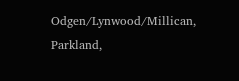Odgen/Lynwood/Millican, Parkland,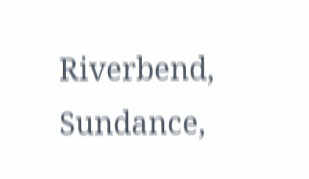Riverbend, Sundance,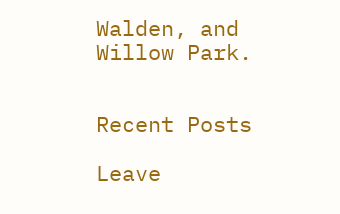Walden, and Willow Park.


Recent Posts

Leave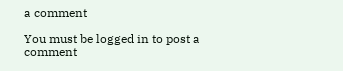a comment

You must be logged in to post a comment